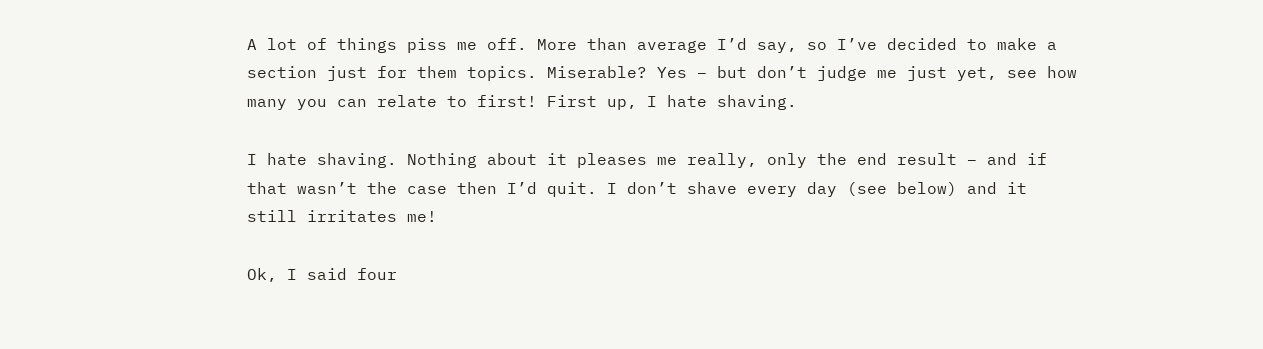A lot of things piss me off. More than average I’d say, so I’ve decided to make a section just for them topics. Miserable? Yes – but don’t judge me just yet, see how many you can relate to first! First up, I hate shaving.

I hate shaving. Nothing about it pleases me really, only the end result – and if that wasn’t the case then I’d quit. I don’t shave every day (see below) and it still irritates me!

Ok, I said four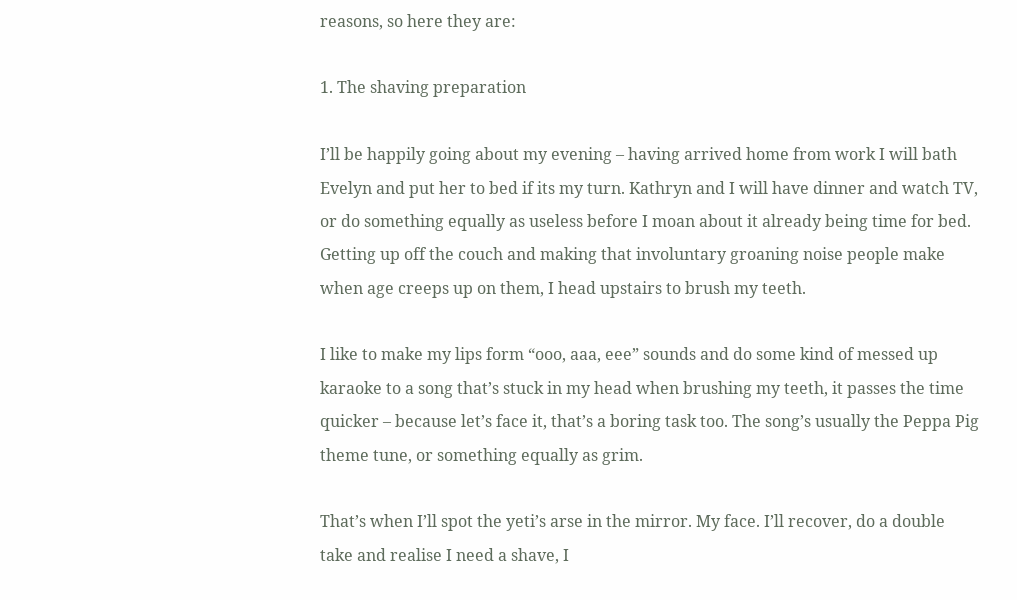reasons, so here they are:

1. The shaving preparation

I’ll be happily going about my evening – having arrived home from work I will bath Evelyn and put her to bed if its my turn. Kathryn and I will have dinner and watch TV, or do something equally as useless before I moan about it already being time for bed. Getting up off the couch and making that involuntary groaning noise people make when age creeps up on them, I head upstairs to brush my teeth.

I like to make my lips form “ooo, aaa, eee” sounds and do some kind of messed up karaoke to a song that’s stuck in my head when brushing my teeth, it passes the time quicker – because let’s face it, that’s a boring task too. The song’s usually the Peppa Pig theme tune, or something equally as grim.

That’s when I’ll spot the yeti’s arse in the mirror. My face. I’ll recover, do a double take and realise I need a shave, I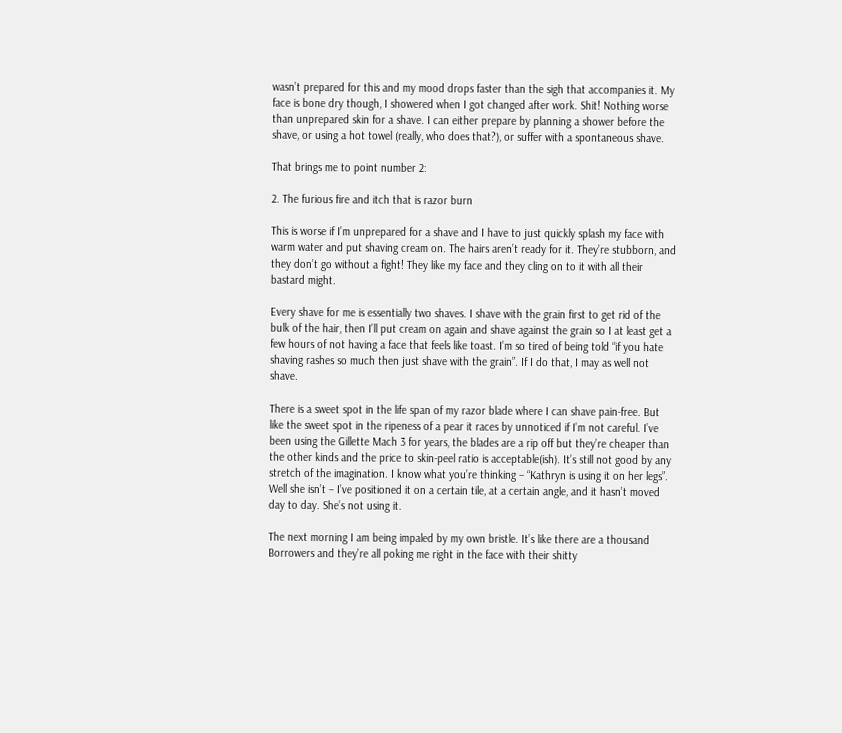wasn’t prepared for this and my mood drops faster than the sigh that accompanies it. My face is bone dry though, I showered when I got changed after work. Shit! Nothing worse than unprepared skin for a shave. I can either prepare by planning a shower before the shave, or using a hot towel (really, who does that?), or suffer with a spontaneous shave.

That brings me to point number 2:

2. The furious fire and itch that is razor burn

This is worse if I’m unprepared for a shave and I have to just quickly splash my face with warm water and put shaving cream on. The hairs aren’t ready for it. They’re stubborn, and they don’t go without a fight! They like my face and they cling on to it with all their bastard might.

Every shave for me is essentially two shaves. I shave with the grain first to get rid of the bulk of the hair, then I’ll put cream on again and shave against the grain so I at least get a few hours of not having a face that feels like toast. I’m so tired of being told “if you hate shaving rashes so much then just shave with the grain”. If I do that, I may as well not shave.

There is a sweet spot in the life span of my razor blade where I can shave pain-free. But like the sweet spot in the ripeness of a pear it races by unnoticed if I’m not careful. I’ve been using the Gillette Mach 3 for years, the blades are a rip off but they’re cheaper than the other kinds and the price to skin-peel ratio is acceptable(ish). It’s still not good by any stretch of the imagination. I know what you’re thinking – “Kathryn is using it on her legs”. Well she isn’t – I’ve positioned it on a certain tile, at a certain angle, and it hasn’t moved day to day. She’s not using it.

The next morning I am being impaled by my own bristle. It’s like there are a thousand Borrowers and they’re all poking me right in the face with their shitty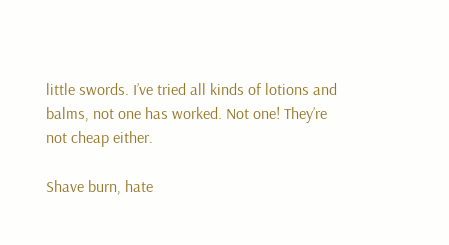little swords. I’ve tried all kinds of lotions and balms, not one has worked. Not one! They’re not cheap either.

Shave burn, hate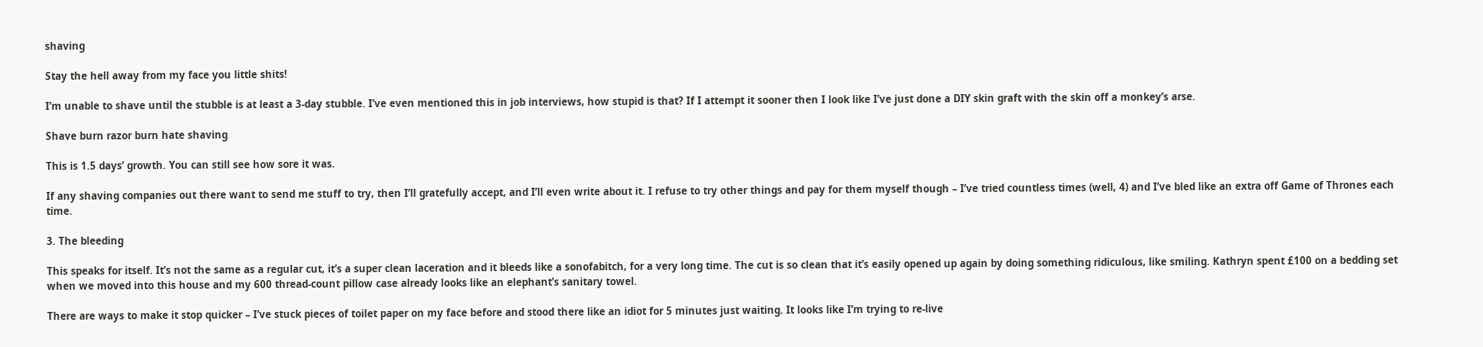shaving

Stay the hell away from my face you little shits!

I’m unable to shave until the stubble is at least a 3-day stubble. I’ve even mentioned this in job interviews, how stupid is that? If I attempt it sooner then I look like I’ve just done a DIY skin graft with the skin off a monkey’s arse.

Shave burn razor burn hate shaving

This is 1.5 days’ growth. You can still see how sore it was.

If any shaving companies out there want to send me stuff to try, then I’ll gratefully accept, and I’ll even write about it. I refuse to try other things and pay for them myself though – I’ve tried countless times (well, 4) and I’ve bled like an extra off Game of Thrones each time.

3. The bleeding

This speaks for itself. It’s not the same as a regular cut, it’s a super clean laceration and it bleeds like a sonofabitch, for a very long time. The cut is so clean that it’s easily opened up again by doing something ridiculous, like smiling. Kathryn spent £100 on a bedding set when we moved into this house and my 600 thread-count pillow case already looks like an elephant’s sanitary towel.

There are ways to make it stop quicker – I’ve stuck pieces of toilet paper on my face before and stood there like an idiot for 5 minutes just waiting. It looks like I’m trying to re-live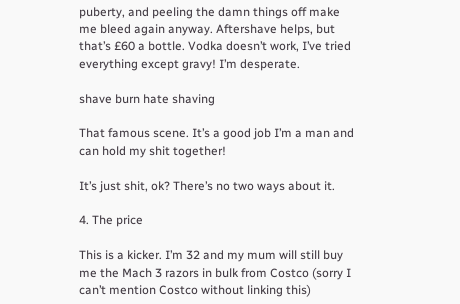puberty, and peeling the damn things off make me bleed again anyway. Aftershave helps, but that’s £60 a bottle. Vodka doesn’t work, I’ve tried everything except gravy! I’m desperate.

shave burn hate shaving

That famous scene. It’s a good job I’m a man and can hold my shit together!

It’s just shit, ok? There’s no two ways about it.

4. The price

This is a kicker. I’m 32 and my mum will still buy me the Mach 3 razors in bulk from Costco (sorry I can’t mention Costco without linking this)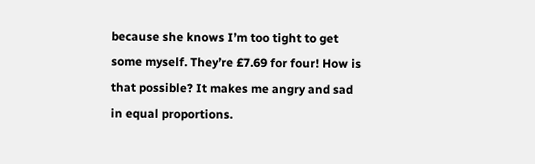because she knows I’m too tight to get some myself. They’re £7.69 for four! How is that possible? It makes me angry and sad in equal proportions.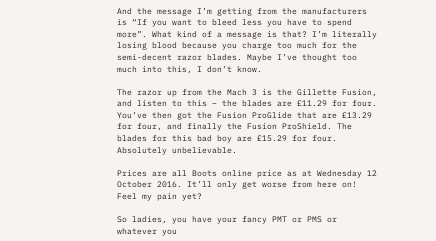And the message I’m getting from the manufacturers is “If you want to bleed less you have to spend more”. What kind of a message is that? I’m literally losing blood because you charge too much for the semi-decent razor blades. Maybe I’ve thought too much into this, I don’t know.

The razor up from the Mach 3 is the Gillette Fusion, and listen to this – the blades are £11.29 for four. You’ve then got the Fusion ProGlide that are £13.29 for four, and finally the Fusion ProShield. The blades for this bad boy are £15.29 for four. Absolutely unbelievable.

Prices are all Boots online price as at Wednesday 12 October 2016. It’ll only get worse from here on! Feel my pain yet?

So ladies, you have your fancy PMT or PMS or whatever you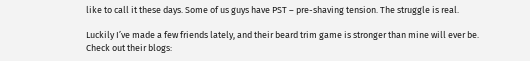like to call it these days. Some of us guys have PST – pre-shaving tension. The struggle is real.

Luckily I’ve made a few friends lately, and their beard trim game is stronger than mine will ever be. Check out their blogs: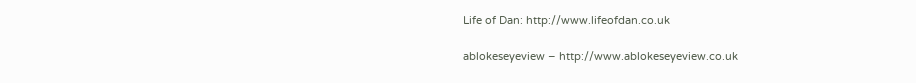Life of Dan: http://www.lifeofdan.co.uk

ablokeseyeview – http://www.ablokeseyeview.co.uk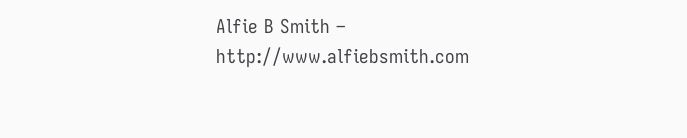Alfie B Smith – http://www.alfiebsmith.com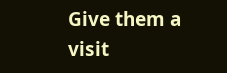Give them a visit